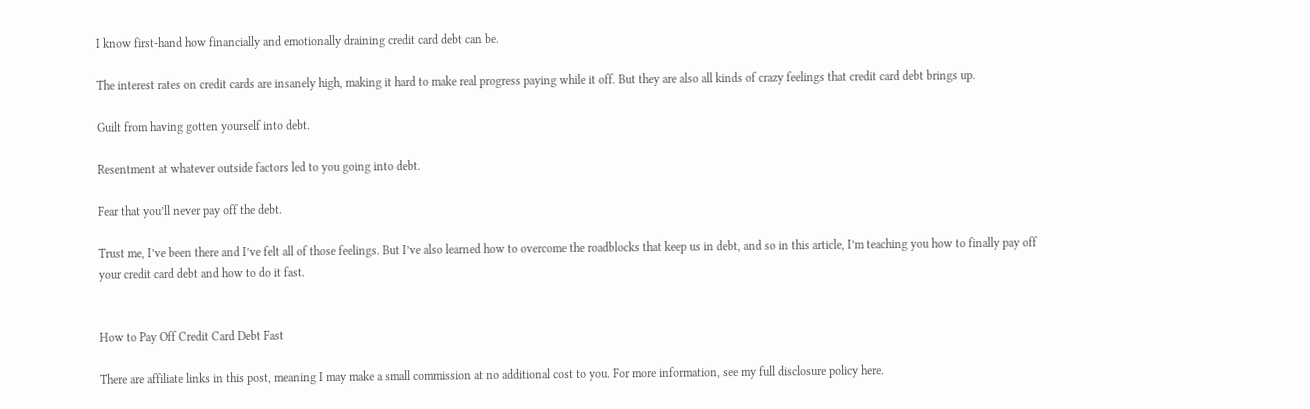I know first-hand how financially and emotionally draining credit card debt can be.

The interest rates on credit cards are insanely high, making it hard to make real progress paying while it off. But they are also all kinds of crazy feelings that credit card debt brings up.

Guilt from having gotten yourself into debt.

Resentment at whatever outside factors led to you going into debt.

Fear that you’ll never pay off the debt.

Trust me, I’ve been there and I’ve felt all of those feelings. But I’ve also learned how to overcome the roadblocks that keep us in debt, and so in this article, I’m teaching you how to finally pay off your credit card debt and how to do it fast.


How to Pay Off Credit Card Debt Fast

There are affiliate links in this post, meaning I may make a small commission at no additional cost to you. For more information, see my full disclosure policy here.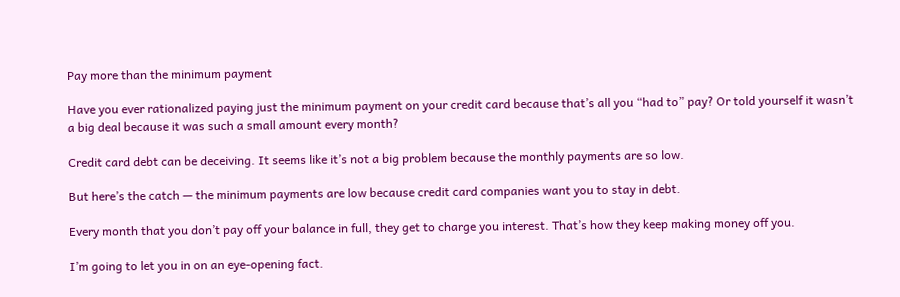Pay more than the minimum payment

Have you ever rationalized paying just the minimum payment on your credit card because that’s all you “had to” pay? Or told yourself it wasn’t a big deal because it was such a small amount every month?

Credit card debt can be deceiving. It seems like it’s not a big problem because the monthly payments are so low.

But here’s the catch — the minimum payments are low because credit card companies want you to stay in debt.

Every month that you don’t pay off your balance in full, they get to charge you interest. That’s how they keep making money off you.

I’m going to let you in on an eye-opening fact.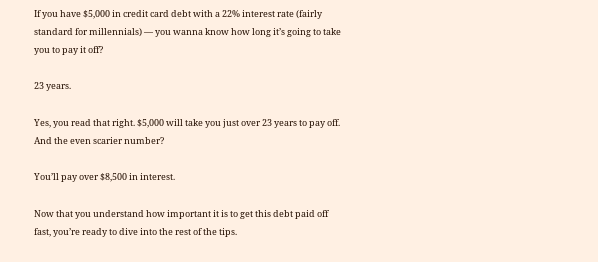If you have $5,000 in credit card debt with a 22% interest rate (fairly standard for millennials) — you wanna know how long it’s going to take you to pay it off?

23 years.

Yes, you read that right. $5,000 will take you just over 23 years to pay off. And the even scarier number?

You’ll pay over $8,500 in interest.

Now that you understand how important it is to get this debt paid off fast, you’re ready to dive into the rest of the tips.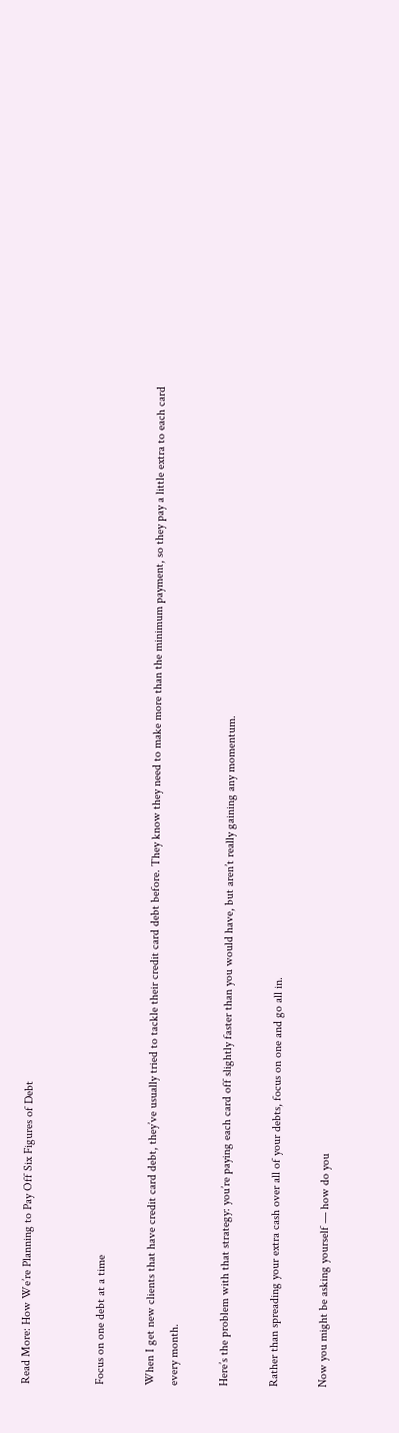Read More: How We’re Planning to Pay Off Six Figures of Debt


Focus on one debt at a time

When I get new clients that have credit card debt, they’ve usually tried to tackle their credit card debt before. They know they need to make more than the minimum payment, so they pay a little extra to each card every month.

Here’s the problem with that strategy: you’re paying each card off slightly faster than you would have, but aren’t really gaining any momentum.

Rather than spreading your extra cash over all of your debts, focus on one and go all in.

Now you might be asking yourself — how do you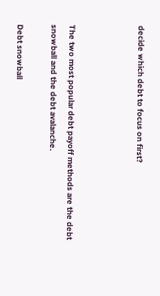decide which debt to focus on first?



The two most popular debt payoff methods are the debt snowball and the debt avalanche.

Debt snowball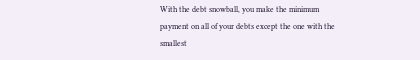With the debt snowball, you make the minimum payment on all of your debts except the one with the smallest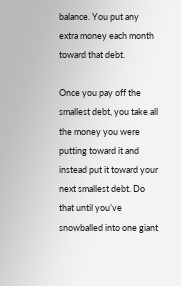balance. You put any extra money each month toward that debt.

Once you pay off the smallest debt, you take all the money you were putting toward it and instead put it toward your next smallest debt. Do that until you’ve snowballed into one giant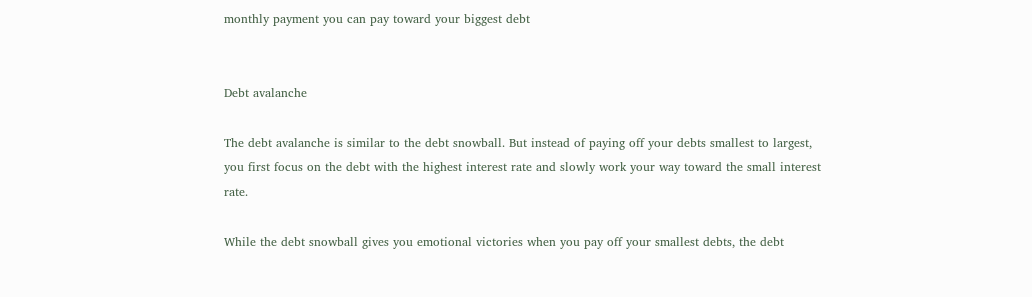monthly payment you can pay toward your biggest debt


Debt avalanche

The debt avalanche is similar to the debt snowball. But instead of paying off your debts smallest to largest, you first focus on the debt with the highest interest rate and slowly work your way toward the small interest rate.

While the debt snowball gives you emotional victories when you pay off your smallest debts, the debt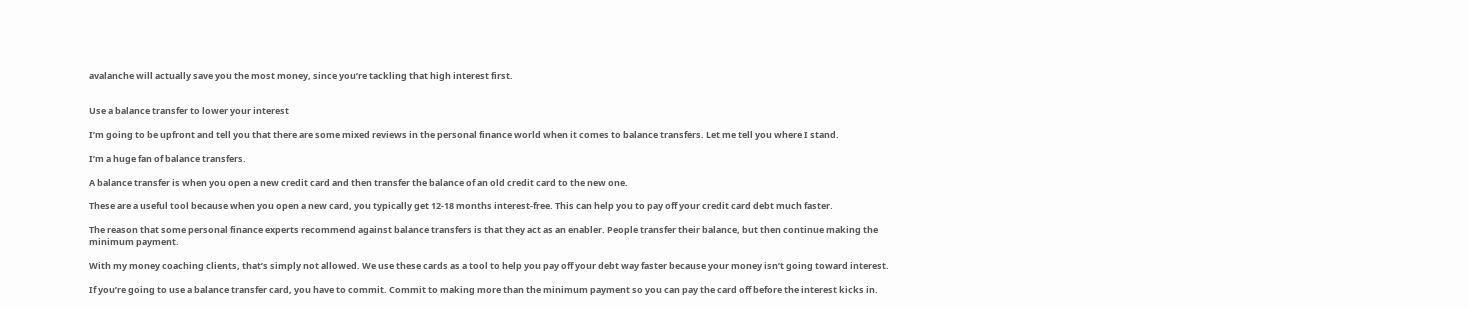avalanche will actually save you the most money, since you’re tackling that high interest first.


Use a balance transfer to lower your interest

I’m going to be upfront and tell you that there are some mixed reviews in the personal finance world when it comes to balance transfers. Let me tell you where I stand.

I’m a huge fan of balance transfers.

A balance transfer is when you open a new credit card and then transfer the balance of an old credit card to the new one.

These are a useful tool because when you open a new card, you typically get 12-18 months interest-free. This can help you to pay off your credit card debt much faster.

The reason that some personal finance experts recommend against balance transfers is that they act as an enabler. People transfer their balance, but then continue making the minimum payment.

With my money coaching clients, that’s simply not allowed. We use these cards as a tool to help you pay off your debt way faster because your money isn’t going toward interest.

If you’re going to use a balance transfer card, you have to commit. Commit to making more than the minimum payment so you can pay the card off before the interest kicks in.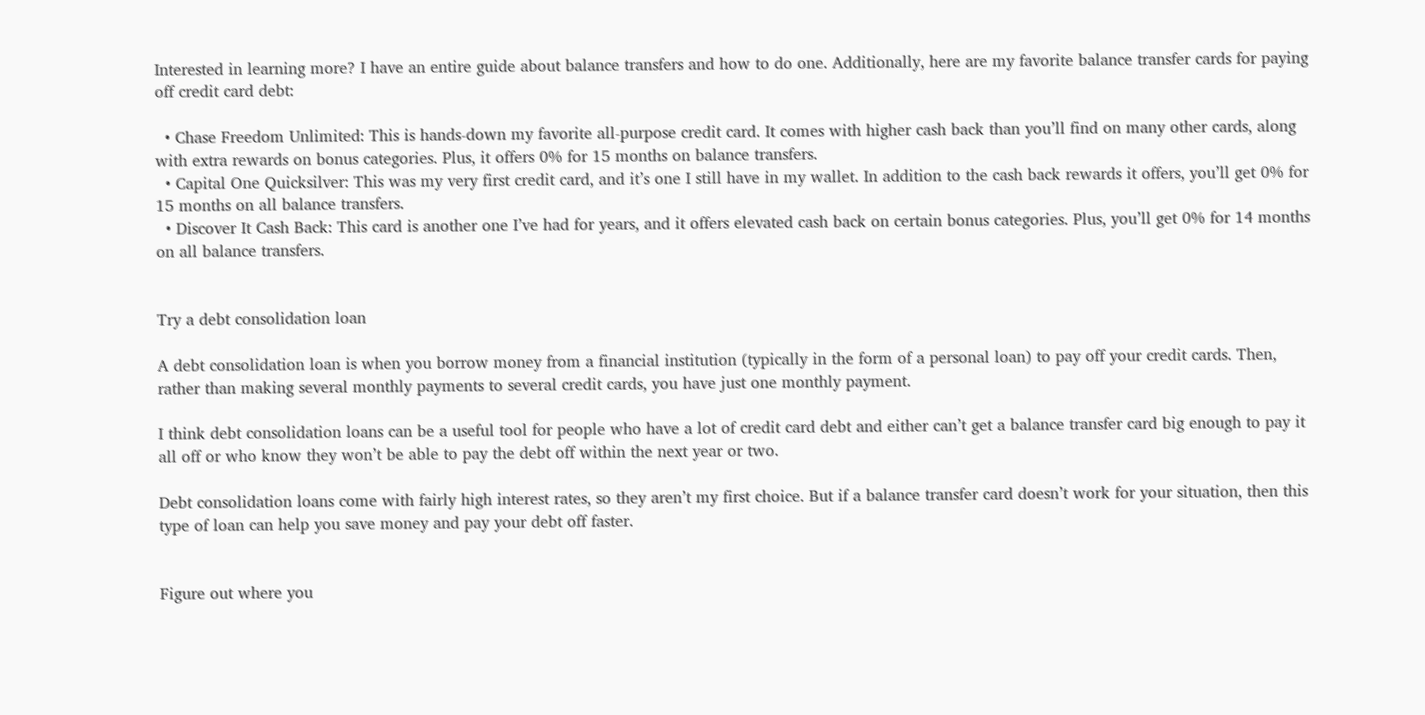Interested in learning more? I have an entire guide about balance transfers and how to do one. Additionally, here are my favorite balance transfer cards for paying off credit card debt:

  • Chase Freedom Unlimited: This is hands-down my favorite all-purpose credit card. It comes with higher cash back than you’ll find on many other cards, along with extra rewards on bonus categories. Plus, it offers 0% for 15 months on balance transfers.
  • Capital One Quicksilver: This was my very first credit card, and it’s one I still have in my wallet. In addition to the cash back rewards it offers, you’ll get 0% for 15 months on all balance transfers.
  • Discover It Cash Back: This card is another one I’ve had for years, and it offers elevated cash back on certain bonus categories. Plus, you’ll get 0% for 14 months on all balance transfers.


Try a debt consolidation loan

A debt consolidation loan is when you borrow money from a financial institution (typically in the form of a personal loan) to pay off your credit cards. Then, rather than making several monthly payments to several credit cards, you have just one monthly payment.

I think debt consolidation loans can be a useful tool for people who have a lot of credit card debt and either can’t get a balance transfer card big enough to pay it all off or who know they won’t be able to pay the debt off within the next year or two.

Debt consolidation loans come with fairly high interest rates, so they aren’t my first choice. But if a balance transfer card doesn’t work for your situation, then this type of loan can help you save money and pay your debt off faster.


Figure out where you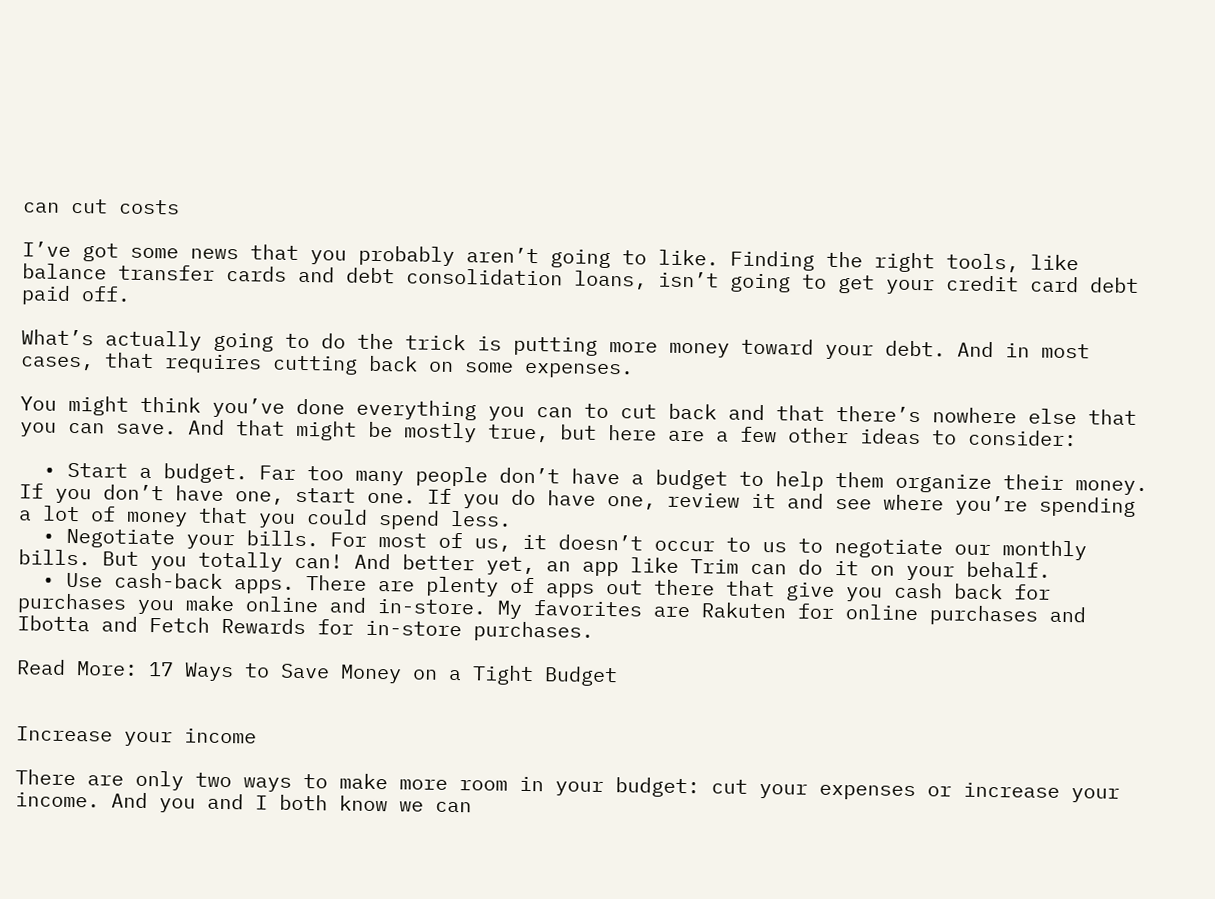can cut costs

I’ve got some news that you probably aren’t going to like. Finding the right tools, like balance transfer cards and debt consolidation loans, isn’t going to get your credit card debt paid off.

What’s actually going to do the trick is putting more money toward your debt. And in most cases, that requires cutting back on some expenses.

You might think you’ve done everything you can to cut back and that there’s nowhere else that you can save. And that might be mostly true, but here are a few other ideas to consider:

  • Start a budget. Far too many people don’t have a budget to help them organize their money. If you don’t have one, start one. If you do have one, review it and see where you’re spending a lot of money that you could spend less.
  • Negotiate your bills. For most of us, it doesn’t occur to us to negotiate our monthly bills. But you totally can! And better yet, an app like Trim can do it on your behalf.
  • Use cash-back apps. There are plenty of apps out there that give you cash back for purchases you make online and in-store. My favorites are Rakuten for online purchases and Ibotta and Fetch Rewards for in-store purchases.

Read More: 17 Ways to Save Money on a Tight Budget


Increase your income

There are only two ways to make more room in your budget: cut your expenses or increase your income. And you and I both know we can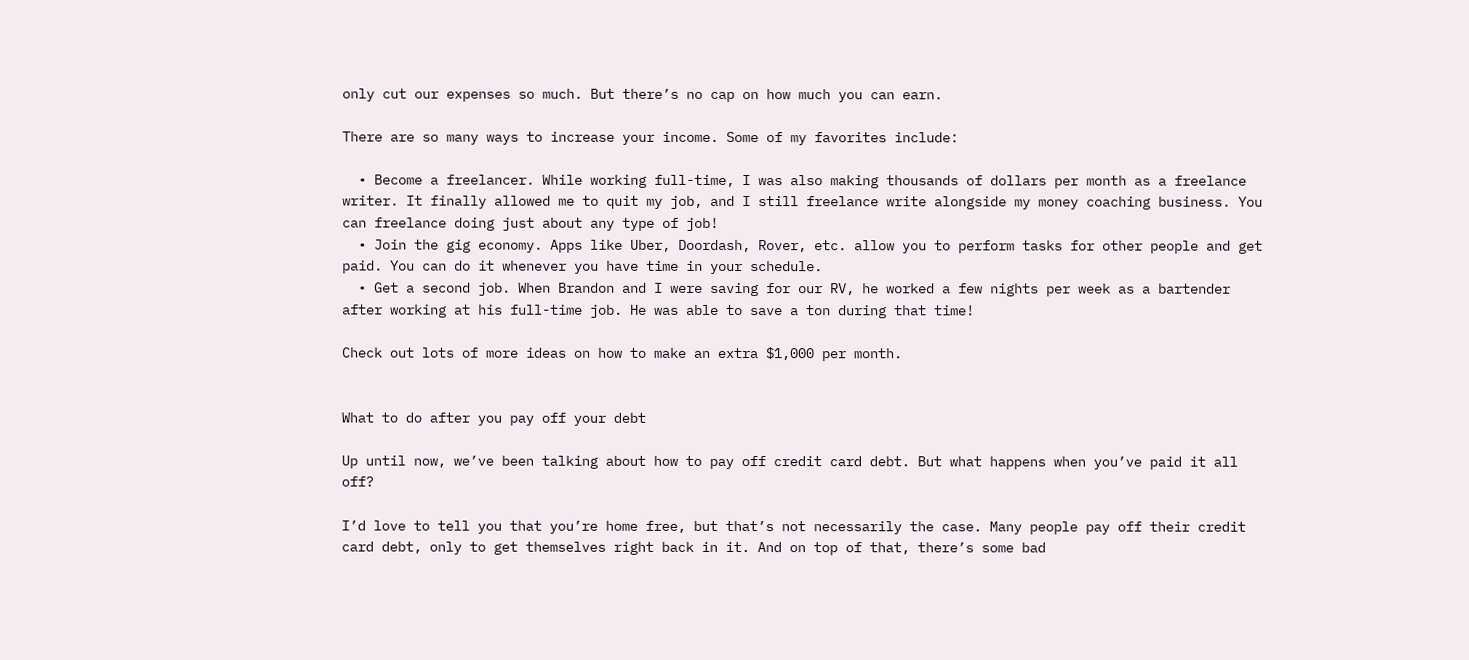only cut our expenses so much. But there’s no cap on how much you can earn.

There are so many ways to increase your income. Some of my favorites include:

  • Become a freelancer. While working full-time, I was also making thousands of dollars per month as a freelance writer. It finally allowed me to quit my job, and I still freelance write alongside my money coaching business. You can freelance doing just about any type of job!
  • Join the gig economy. Apps like Uber, Doordash, Rover, etc. allow you to perform tasks for other people and get paid. You can do it whenever you have time in your schedule.
  • Get a second job. When Brandon and I were saving for our RV, he worked a few nights per week as a bartender after working at his full-time job. He was able to save a ton during that time!

Check out lots of more ideas on how to make an extra $1,000 per month.


What to do after you pay off your debt

Up until now, we’ve been talking about how to pay off credit card debt. But what happens when you’ve paid it all off?

I’d love to tell you that you’re home free, but that’s not necessarily the case. Many people pay off their credit card debt, only to get themselves right back in it. And on top of that, there’s some bad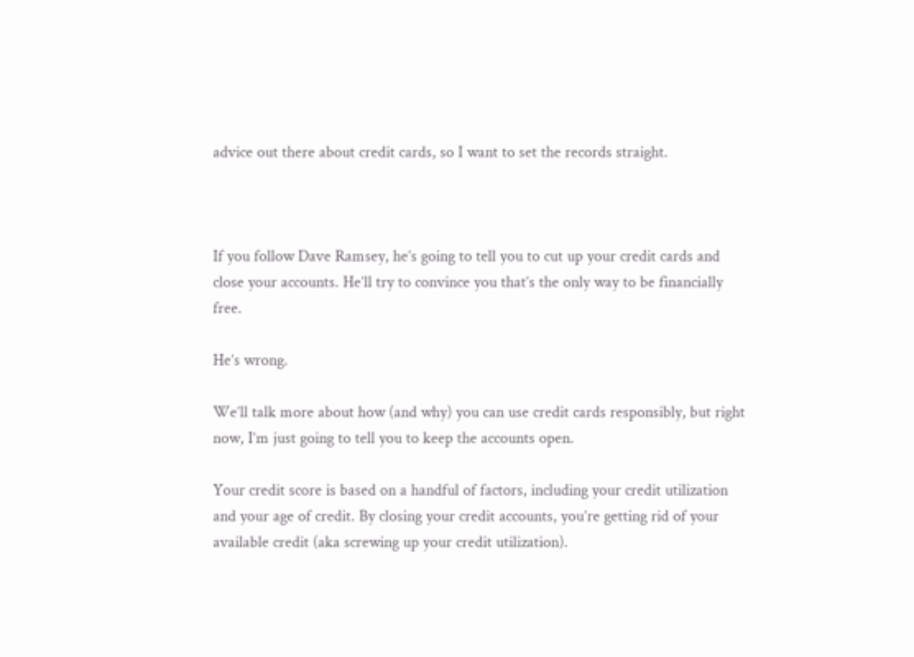advice out there about credit cards, so I want to set the records straight.



If you follow Dave Ramsey, he’s going to tell you to cut up your credit cards and close your accounts. He’ll try to convince you that’s the only way to be financially free.

He’s wrong.

We’ll talk more about how (and why) you can use credit cards responsibly, but right now, I’m just going to tell you to keep the accounts open.

Your credit score is based on a handful of factors, including your credit utilization and your age of credit. By closing your credit accounts, you’re getting rid of your available credit (aka screwing up your credit utilization).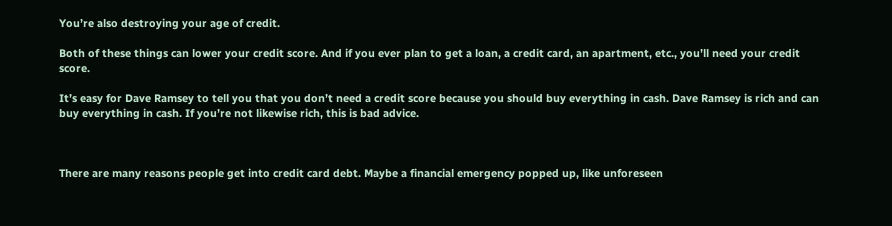You’re also destroying your age of credit.

Both of these things can lower your credit score. And if you ever plan to get a loan, a credit card, an apartment, etc., you’ll need your credit score.

It’s easy for Dave Ramsey to tell you that you don’t need a credit score because you should buy everything in cash. Dave Ramsey is rich and can buy everything in cash. If you’re not likewise rich, this is bad advice.



There are many reasons people get into credit card debt. Maybe a financial emergency popped up, like unforeseen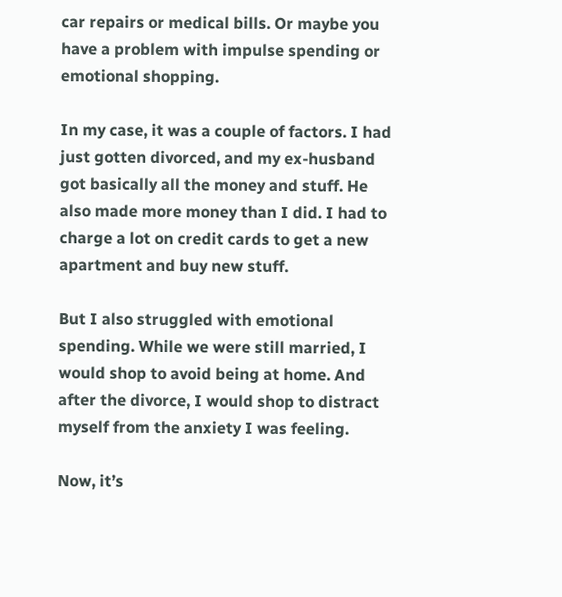car repairs or medical bills. Or maybe you have a problem with impulse spending or emotional shopping.

In my case, it was a couple of factors. I had just gotten divorced, and my ex-husband got basically all the money and stuff. He also made more money than I did. I had to charge a lot on credit cards to get a new apartment and buy new stuff.

But I also struggled with emotional spending. While we were still married, I would shop to avoid being at home. And after the divorce, I would shop to distract myself from the anxiety I was feeling.

Now, it’s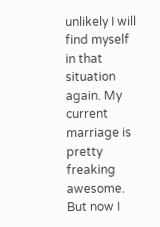unlikely I will find myself in that situation again. My current marriage is pretty freaking awesome. But now I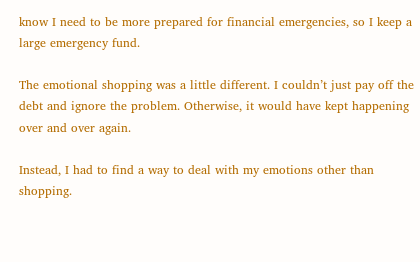know I need to be more prepared for financial emergencies, so I keep a large emergency fund.

The emotional shopping was a little different. I couldn’t just pay off the debt and ignore the problem. Otherwise, it would have kept happening over and over again.

Instead, I had to find a way to deal with my emotions other than shopping.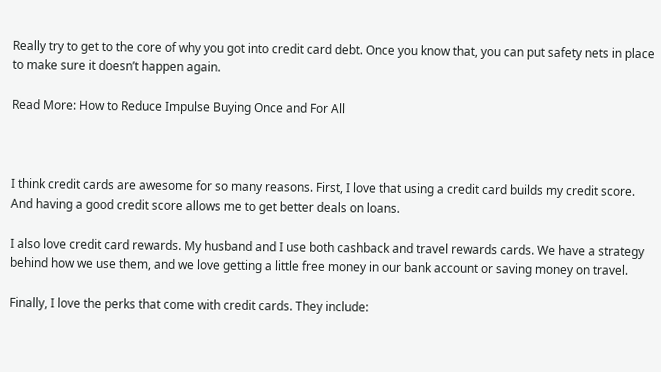Really try to get to the core of why you got into credit card debt. Once you know that, you can put safety nets in place to make sure it doesn’t happen again.

Read More: How to Reduce Impulse Buying Once and For All



I think credit cards are awesome for so many reasons. First, I love that using a credit card builds my credit score. And having a good credit score allows me to get better deals on loans.

I also love credit card rewards. My husband and I use both cashback and travel rewards cards. We have a strategy behind how we use them, and we love getting a little free money in our bank account or saving money on travel.

Finally, I love the perks that come with credit cards. They include: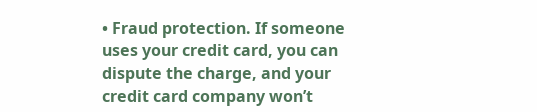• Fraud protection. If someone uses your credit card, you can dispute the charge, and your credit card company won’t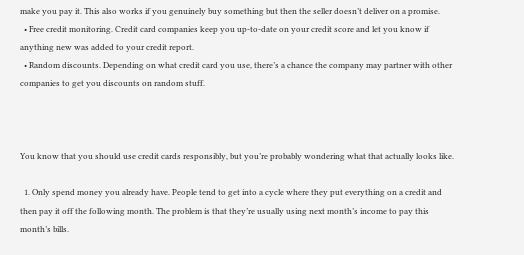make you pay it. This also works if you genuinely buy something but then the seller doesn’t deliver on a promise.
  • Free credit monitoring. Credit card companies keep you up-to-date on your credit score and let you know if anything new was added to your credit report.
  • Random discounts. Depending on what credit card you use, there’s a chance the company may partner with other companies to get you discounts on random stuff.



You know that you should use credit cards responsibly, but you’re probably wondering what that actually looks like.

  1. Only spend money you already have. People tend to get into a cycle where they put everything on a credit and then pay it off the following month. The problem is that they’re usually using next month’s income to pay this month’s bills.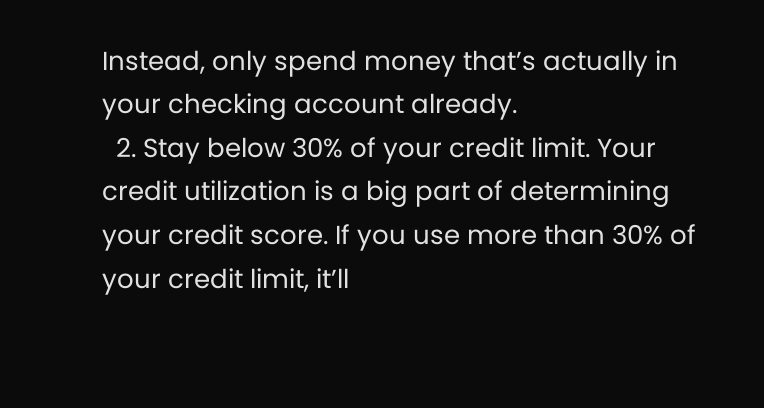Instead, only spend money that’s actually in your checking account already.
  2. Stay below 30% of your credit limit. Your credit utilization is a big part of determining your credit score. If you use more than 30% of your credit limit, it’ll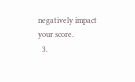negatively impact your score.
  3.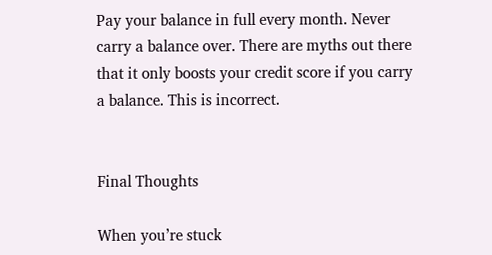Pay your balance in full every month. Never carry a balance over. There are myths out there that it only boosts your credit score if you carry a balance. This is incorrect.


Final Thoughts

When you’re stuck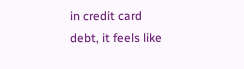in credit card debt, it feels like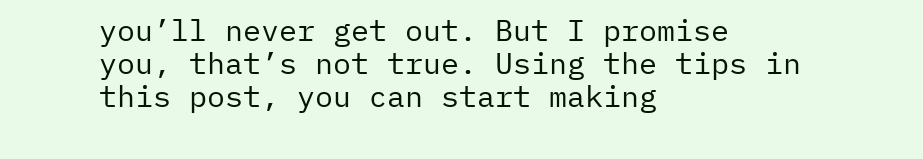you’ll never get out. But I promise you, that’s not true. Using the tips in this post, you can start making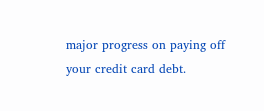major progress on paying off your credit card debt.